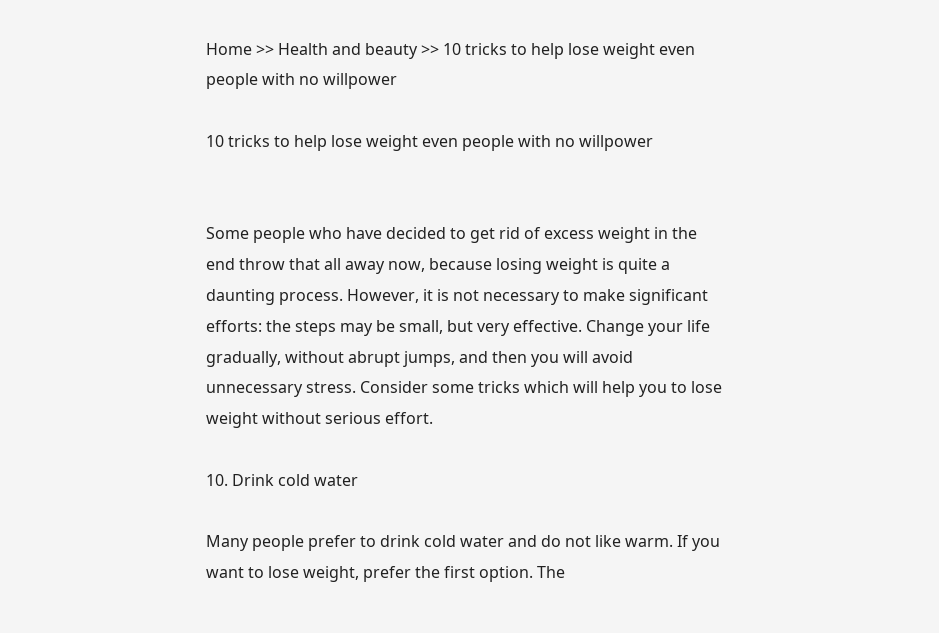Home >> Health and beauty >> 10 tricks to help lose weight even people with no willpower

10 tricks to help lose weight even people with no willpower


Some people who have decided to get rid of excess weight in the end throw that all away now, because losing weight is quite a daunting process. However, it is not necessary to make significant efforts: the steps may be small, but very effective. Change your life gradually, without abrupt jumps, and then you will avoid unnecessary stress. Consider some tricks which will help you to lose weight without serious effort.

10. Drink cold water

Many people prefer to drink cold water and do not like warm. If you want to lose weight, prefer the first option. The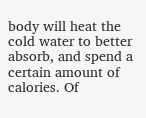body will heat the cold water to better absorb, and spend a certain amount of calories. Of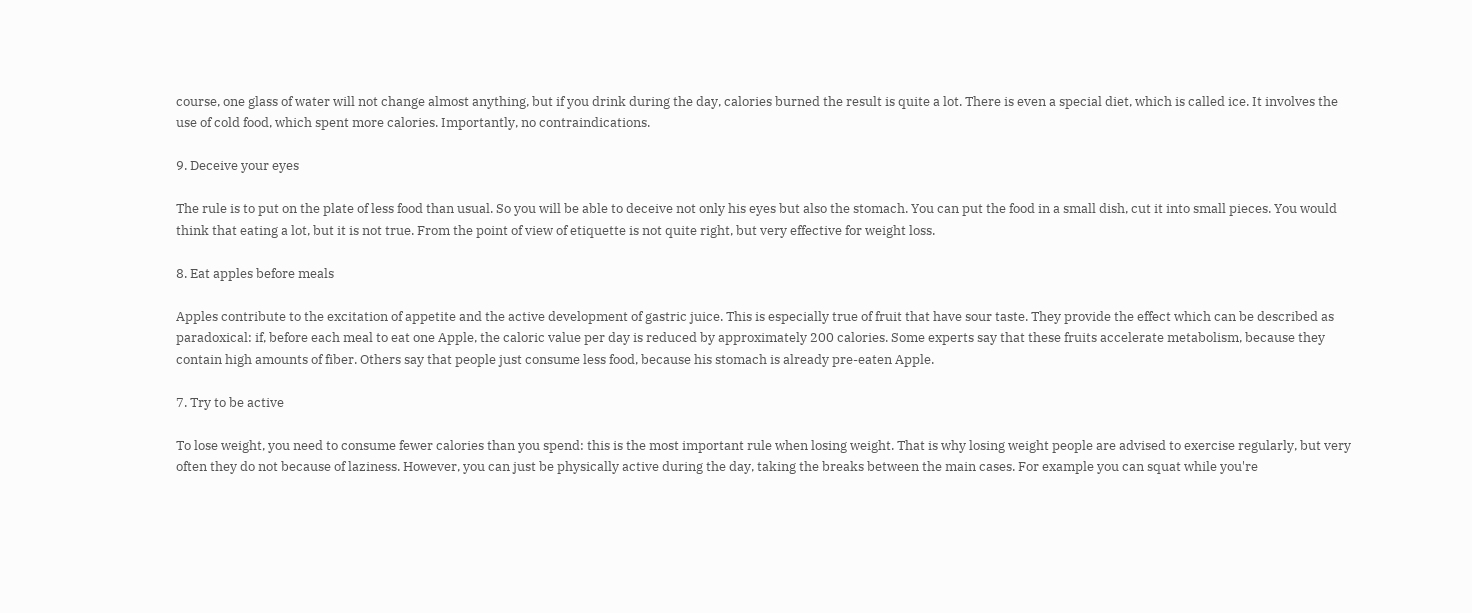course, one glass of water will not change almost anything, but if you drink during the day, calories burned the result is quite a lot. There is even a special diet, which is called ice. It involves the use of cold food, which spent more calories. Importantly, no contraindications.

9. Deceive your eyes

The rule is to put on the plate of less food than usual. So you will be able to deceive not only his eyes but also the stomach. You can put the food in a small dish, cut it into small pieces. You would think that eating a lot, but it is not true. From the point of view of etiquette is not quite right, but very effective for weight loss.

8. Eat apples before meals

Apples contribute to the excitation of appetite and the active development of gastric juice. This is especially true of fruit that have sour taste. They provide the effect which can be described as paradoxical: if, before each meal to eat one Apple, the caloric value per day is reduced by approximately 200 calories. Some experts say that these fruits accelerate metabolism, because they contain high amounts of fiber. Others say that people just consume less food, because his stomach is already pre-eaten Apple.

7. Try to be active

To lose weight, you need to consume fewer calories than you spend: this is the most important rule when losing weight. That is why losing weight people are advised to exercise regularly, but very often they do not because of laziness. However, you can just be physically active during the day, taking the breaks between the main cases. For example you can squat while you're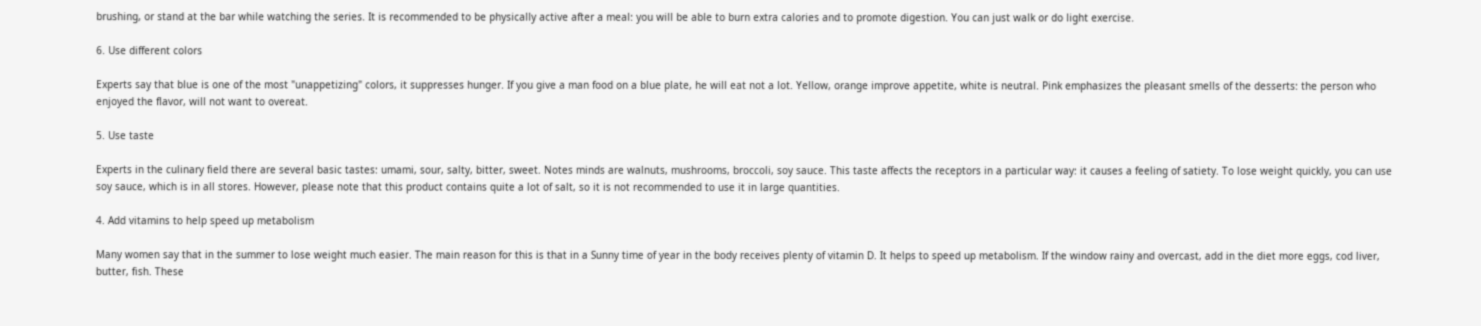brushing, or stand at the bar while watching the series. It is recommended to be physically active after a meal: you will be able to burn extra calories and to promote digestion. You can just walk or do light exercise.

6. Use different colors

Experts say that blue is one of the most "unappetizing" colors, it suppresses hunger. If you give a man food on a blue plate, he will eat not a lot. Yellow, orange improve appetite, white is neutral. Pink emphasizes the pleasant smells of the desserts: the person who enjoyed the flavor, will not want to overeat.

5. Use taste

Experts in the culinary field there are several basic tastes: umami, sour, salty, bitter, sweet. Notes minds are walnuts, mushrooms, broccoli, soy sauce. This taste affects the receptors in a particular way: it causes a feeling of satiety. To lose weight quickly, you can use soy sauce, which is in all stores. However, please note that this product contains quite a lot of salt, so it is not recommended to use it in large quantities.

4. Add vitamins to help speed up metabolism

Many women say that in the summer to lose weight much easier. The main reason for this is that in a Sunny time of year in the body receives plenty of vitamin D. It helps to speed up metabolism. If the window rainy and overcast, add in the diet more eggs, cod liver, butter, fish. These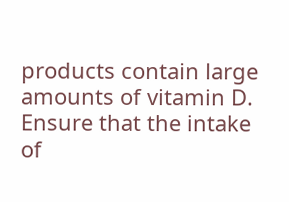products contain large amounts of vitamin D. Ensure that the intake of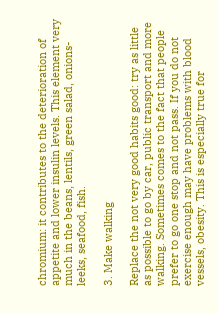chromium: it contributes to the deterioration of appetite and lower insulin levels. This element very much in the beans, lentils, green salad, onions-leeks, seafood, fish.

3. Make walking

Replace the not very good habits good: try as little as possible to go by car, public transport and more walking. Sometimes comes to the fact that people prefer to go one stop and not pass. If you do not exercise enough may have problems with blood vessels, obesity. This is especially true for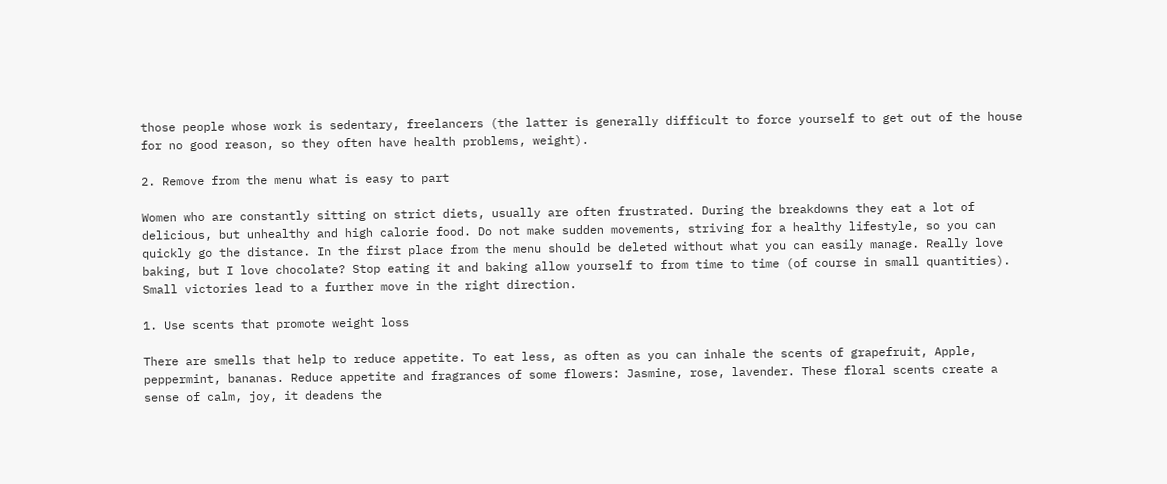those people whose work is sedentary, freelancers (the latter is generally difficult to force yourself to get out of the house for no good reason, so they often have health problems, weight).

2. Remove from the menu what is easy to part

Women who are constantly sitting on strict diets, usually are often frustrated. During the breakdowns they eat a lot of delicious, but unhealthy and high calorie food. Do not make sudden movements, striving for a healthy lifestyle, so you can quickly go the distance. In the first place from the menu should be deleted without what you can easily manage. Really love baking, but I love chocolate? Stop eating it and baking allow yourself to from time to time (of course in small quantities). Small victories lead to a further move in the right direction.

1. Use scents that promote weight loss

There are smells that help to reduce appetite. To eat less, as often as you can inhale the scents of grapefruit, Apple, peppermint, bananas. Reduce appetite and fragrances of some flowers: Jasmine, rose, lavender. These floral scents create a sense of calm, joy, it deadens the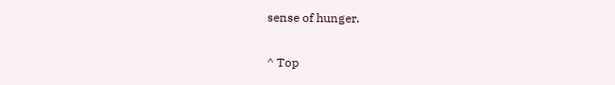sense of hunger.

^ Top